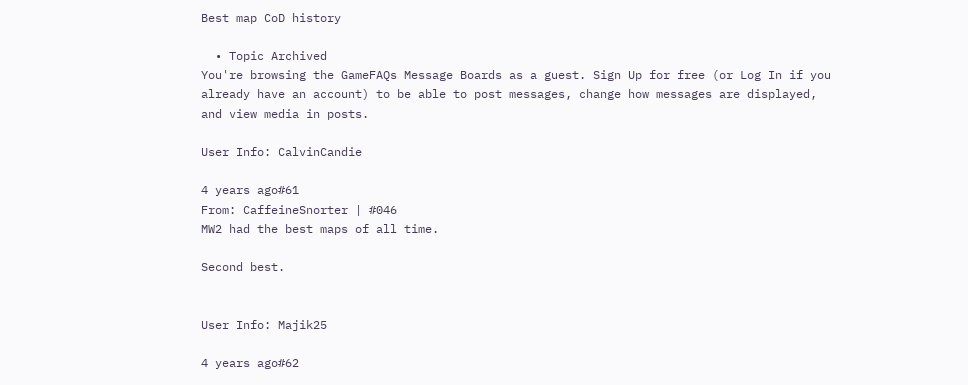Best map CoD history

  • Topic Archived
You're browsing the GameFAQs Message Boards as a guest. Sign Up for free (or Log In if you already have an account) to be able to post messages, change how messages are displayed, and view media in posts.

User Info: CalvinCandie

4 years ago#61
From: CaffeineSnorter | #046
MW2 had the best maps of all time.

Second best.


User Info: Majik25

4 years ago#62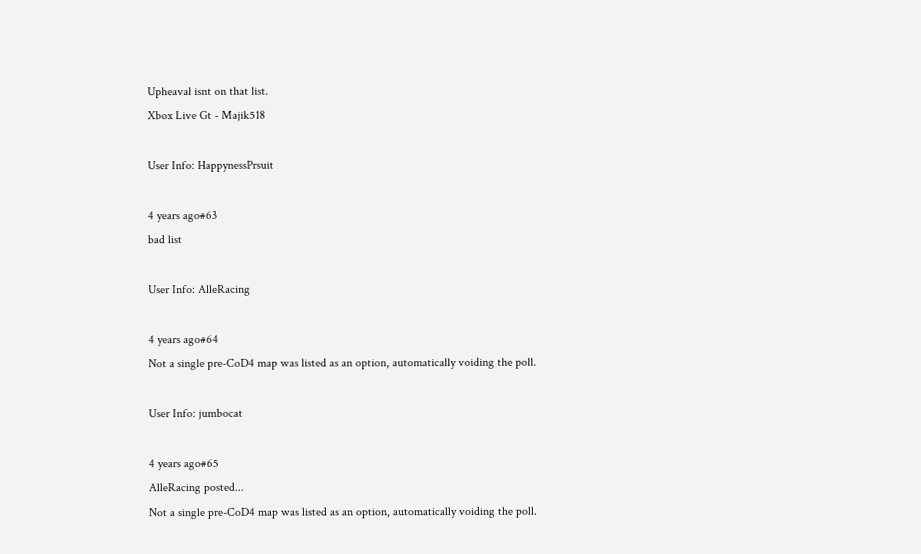Upheaval isnt on that list.
Xbox Live Gt - Majik518

User Info: HappynessPrsuit

4 years ago#63
bad list

User Info: AlleRacing

4 years ago#64
Not a single pre-CoD4 map was listed as an option, automatically voiding the poll.

User Info: jumbocat

4 years ago#65
AlleRacing posted...
Not a single pre-CoD4 map was listed as an option, automatically voiding the poll.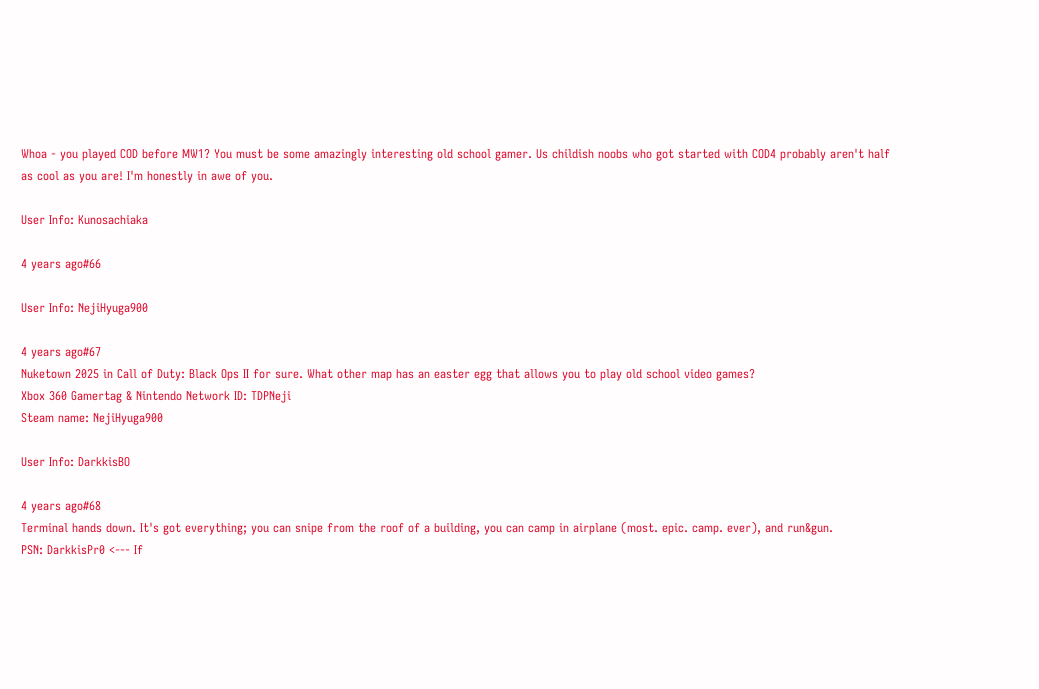Whoa - you played COD before MW1? You must be some amazingly interesting old school gamer. Us childish noobs who got started with COD4 probably aren't half as cool as you are! I'm honestly in awe of you.

User Info: Kunosachiaka

4 years ago#66

User Info: NejiHyuga900

4 years ago#67
Nuketown 2025 in Call of Duty: Black Ops II for sure. What other map has an easter egg that allows you to play old school video games?
Xbox 360 Gamertag & Nintendo Network ID: TDPNeji
Steam name: NejiHyuga900

User Info: DarkkisBO

4 years ago#68
Terminal hands down. It's got everything; you can snipe from the roof of a building, you can camp in airplane (most. epic. camp. ever), and run&gun.
PSN: DarkkisPr0 <--- If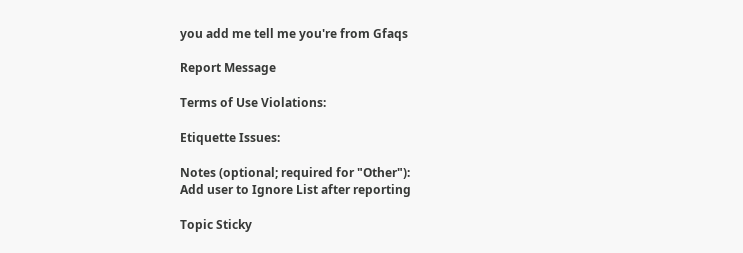you add me tell me you're from Gfaqs

Report Message

Terms of Use Violations:

Etiquette Issues:

Notes (optional; required for "Other"):
Add user to Ignore List after reporting

Topic Sticky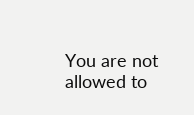You are not allowed to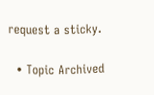request a sticky.

  • Topic Archived